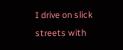I drive on slick streets with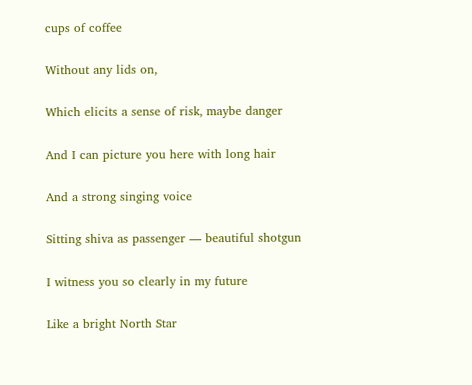cups of coffee

Without any lids on,

Which elicits a sense of risk, maybe danger

And I can picture you here with long hair

And a strong singing voice

Sitting shiva as passenger — beautiful shotgun

I witness you so clearly in my future

Like a bright North Star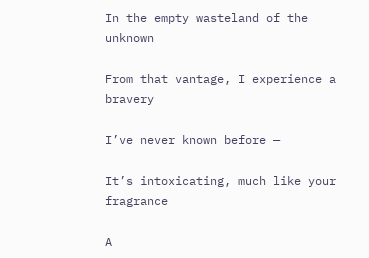In the empty wasteland of the unknown

From that vantage, I experience a bravery

I’ve never known before —

It’s intoxicating, much like your fragrance

A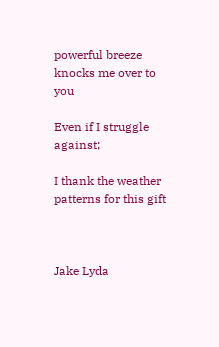powerful breeze knocks me over to you

Even if I struggle against;

I thank the weather patterns for this gift



Jake Lyda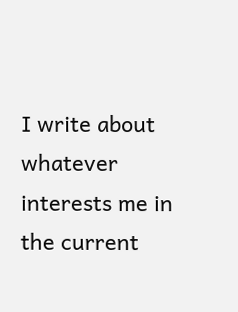I write about whatever interests me in the current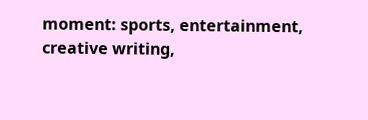moment: sports, entertainment, creative writing,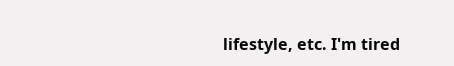lifestyle, etc. I'm tired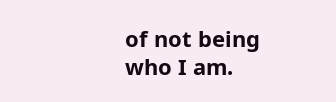of not being who I am.